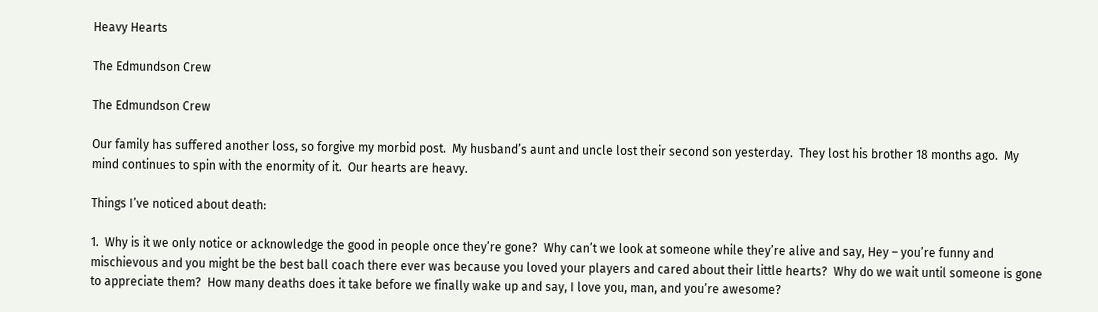Heavy Hearts

The Edmundson Crew

The Edmundson Crew

Our family has suffered another loss, so forgive my morbid post.  My husband’s aunt and uncle lost their second son yesterday.  They lost his brother 18 months ago.  My mind continues to spin with the enormity of it.  Our hearts are heavy.

Things I’ve noticed about death:

1.  Why is it we only notice or acknowledge the good in people once they’re gone?  Why can’t we look at someone while they’re alive and say, Hey – you’re funny and mischievous and you might be the best ball coach there ever was because you loved your players and cared about their little hearts?  Why do we wait until someone is gone to appreciate them?  How many deaths does it take before we finally wake up and say, I love you, man, and you’re awesome?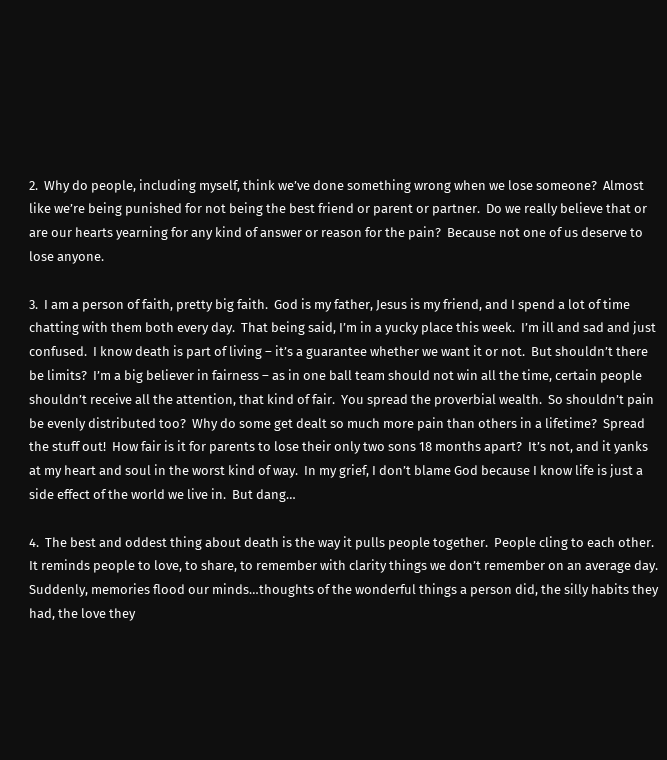2.  Why do people, including myself, think we’ve done something wrong when we lose someone?  Almost like we’re being punished for not being the best friend or parent or partner.  Do we really believe that or are our hearts yearning for any kind of answer or reason for the pain?  Because not one of us deserve to lose anyone.

3.  I am a person of faith, pretty big faith.  God is my father, Jesus is my friend, and I spend a lot of time chatting with them both every day.  That being said, I’m in a yucky place this week.  I’m ill and sad and just confused.  I know death is part of living – it’s a guarantee whether we want it or not.  But shouldn’t there be limits?  I’m a big believer in fairness – as in one ball team should not win all the time, certain people shouldn’t receive all the attention, that kind of fair.  You spread the proverbial wealth.  So shouldn’t pain be evenly distributed too?  Why do some get dealt so much more pain than others in a lifetime?  Spread the stuff out!  How fair is it for parents to lose their only two sons 18 months apart?  It’s not, and it yanks at my heart and soul in the worst kind of way.  In my grief, I don’t blame God because I know life is just a side effect of the world we live in.  But dang…

4.  The best and oddest thing about death is the way it pulls people together.  People cling to each other.  It reminds people to love, to share, to remember with clarity things we don’t remember on an average day.  Suddenly, memories flood our minds…thoughts of the wonderful things a person did, the silly habits they had, the love they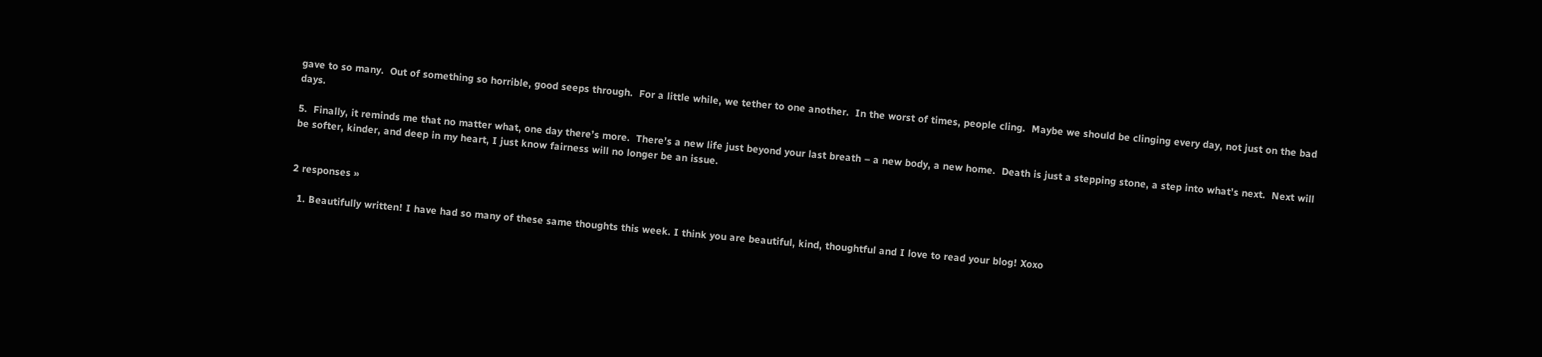gave to so many.  Out of something so horrible, good seeps through.  For a little while, we tether to one another.  In the worst of times, people cling.  Maybe we should be clinging every day, not just on the bad days.

5.  Finally, it reminds me that no matter what, one day there’s more.  There’s a new life just beyond your last breath – a new body, a new home.  Death is just a stepping stone, a step into what’s next.  Next will be softer, kinder, and deep in my heart, I just know fairness will no longer be an issue.


2 responses »

  1. Beautifully written! I have had so many of these same thoughts this week. I think you are beautiful, kind, thoughtful and I love to read your blog! Xoxo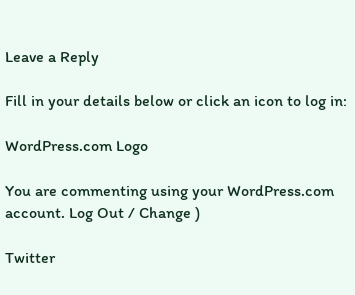Leave a Reply

Fill in your details below or click an icon to log in:

WordPress.com Logo

You are commenting using your WordPress.com account. Log Out / Change )

Twitter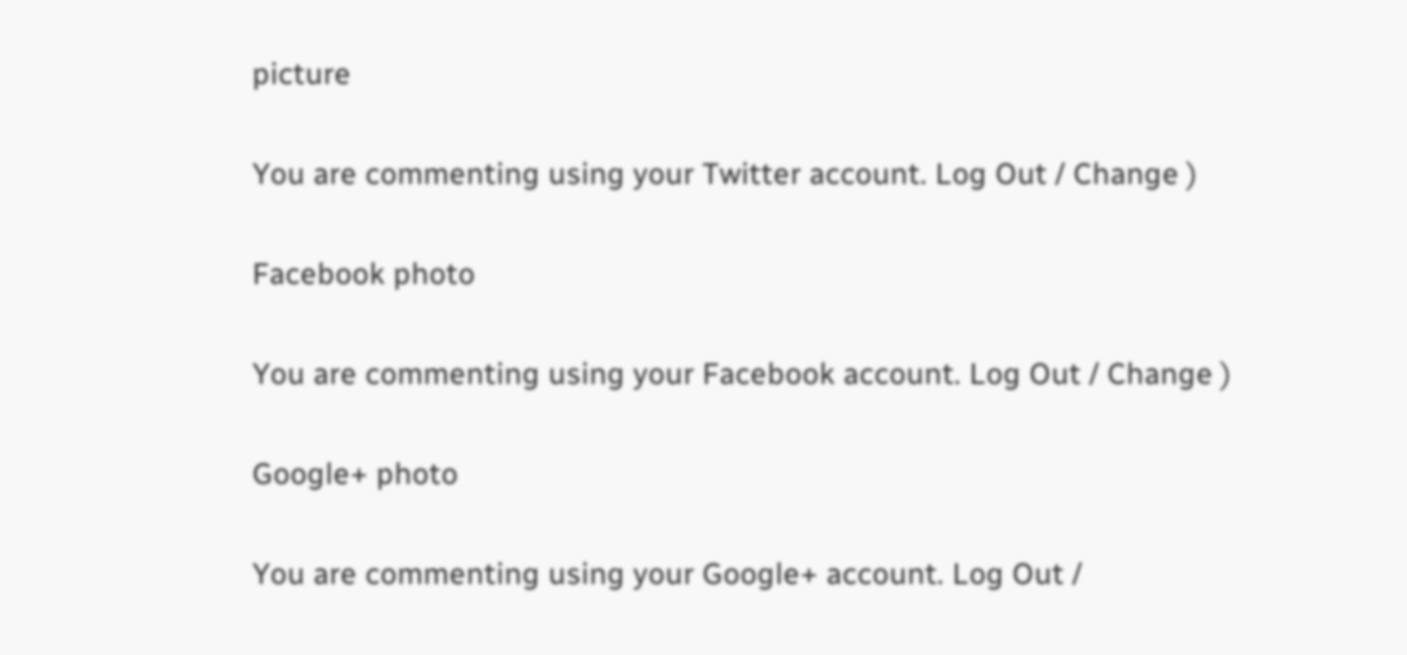picture

You are commenting using your Twitter account. Log Out / Change )

Facebook photo

You are commenting using your Facebook account. Log Out / Change )

Google+ photo

You are commenting using your Google+ account. Log Out /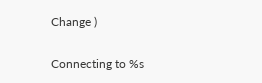Change )

Connecting to %s